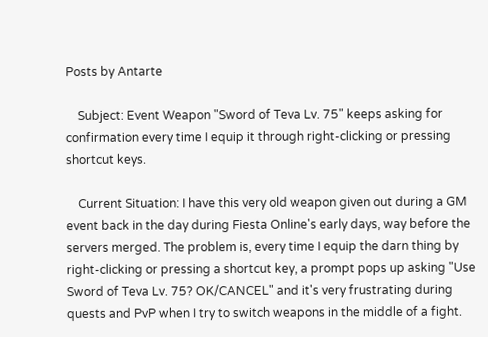Posts by Antarte

    Subject: Event Weapon "Sword of Teva Lv. 75" keeps asking for confirmation every time I equip it through right-clicking or pressing shortcut keys.

    Current Situation: I have this very old weapon given out during a GM event back in the day during Fiesta Online's early days, way before the servers merged. The problem is, every time I equip the darn thing by right-clicking or pressing a shortcut key, a prompt pops up asking "Use Sword of Teva Lv. 75? OK/CANCEL" and it's very frustrating during quests and PvP when I try to switch weapons in the middle of a fight.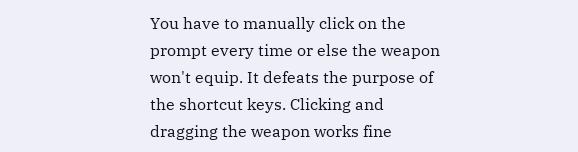You have to manually click on the prompt every time or else the weapon won't equip. It defeats the purpose of the shortcut keys. Clicking and dragging the weapon works fine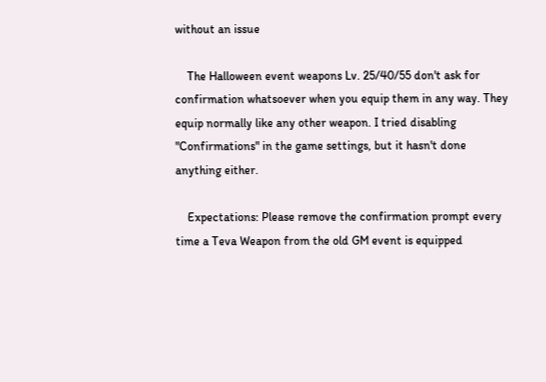without an issue

    The Halloween event weapons Lv. 25/40/55 don't ask for confirmation whatsoever when you equip them in any way. They equip normally like any other weapon. I tried disabling "Confirmations" in the game settings, but it hasn't done anything either.

    Expectations: Please remove the confirmation prompt every time a Teva Weapon from the old GM event is equipped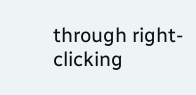through right-clicking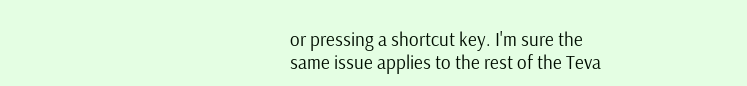or pressing a shortcut key. I'm sure the same issue applies to the rest of the Teva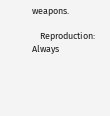weapons.

    Reproduction: Always